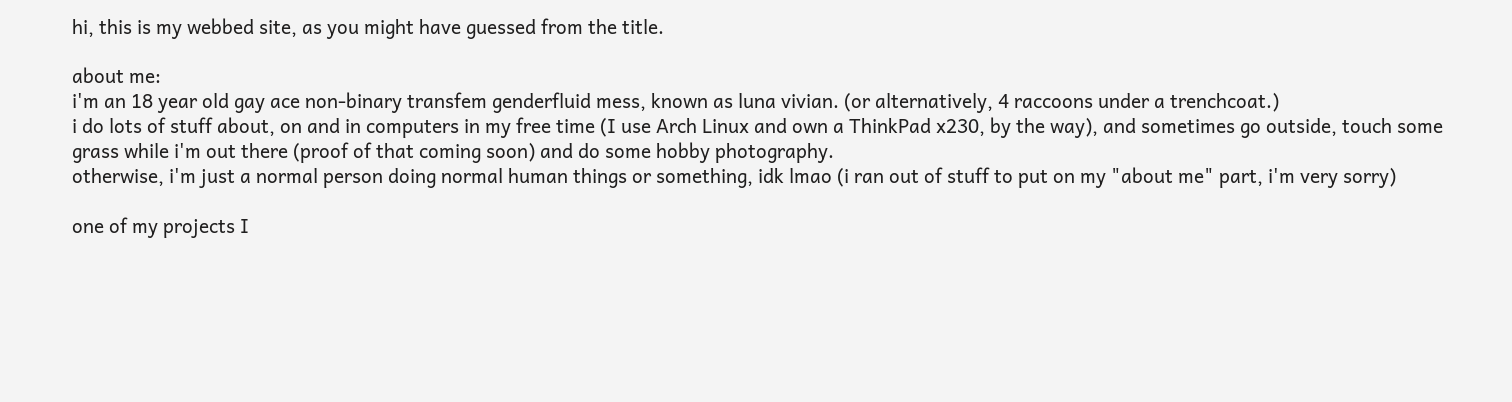hi, this is my webbed site, as you might have guessed from the title.

about me:
i'm an 18 year old gay ace non-binary transfem genderfluid mess, known as luna vivian. (or alternatively, 4 raccoons under a trenchcoat.)
i do lots of stuff about, on and in computers in my free time (I use Arch Linux and own a ThinkPad x230, by the way), and sometimes go outside, touch some grass while i'm out there (proof of that coming soon) and do some hobby photography.
otherwise, i'm just a normal person doing normal human things or something, idk lmao (i ran out of stuff to put on my "about me" part, i'm very sorry)

one of my projects I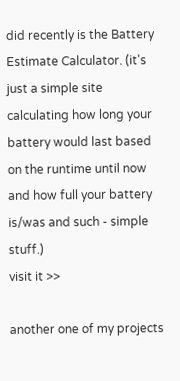did recently is the Battery Estimate Calculator. (it's just a simple site calculating how long your battery would last based on the runtime until now and how full your battery is/was and such - simple stuff.)
visit it >>

another one of my projects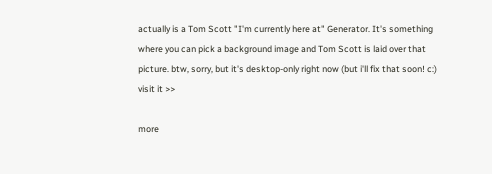actually is a Tom Scott "I'm currently here at" Generator. It's something where you can pick a background image and Tom Scott is laid over that picture. btw, sorry, but it's desktop-only right now (but i'll fix that soon! c:)
visit it >>

more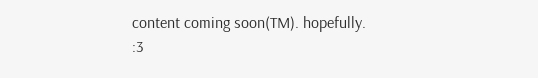content coming soon(TM). hopefully. :3